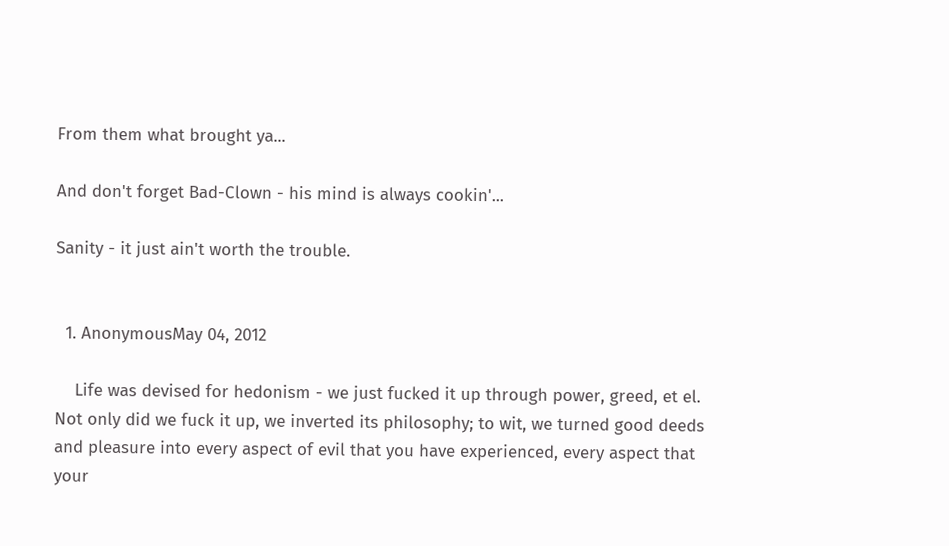From them what brought ya...

And don't forget Bad-Clown - his mind is always cookin'...

Sanity - it just ain't worth the trouble.


  1. AnonymousMay 04, 2012

    Life was devised for hedonism - we just fucked it up through power, greed, et el. Not only did we fuck it up, we inverted its philosophy; to wit, we turned good deeds and pleasure into every aspect of evil that you have experienced, every aspect that your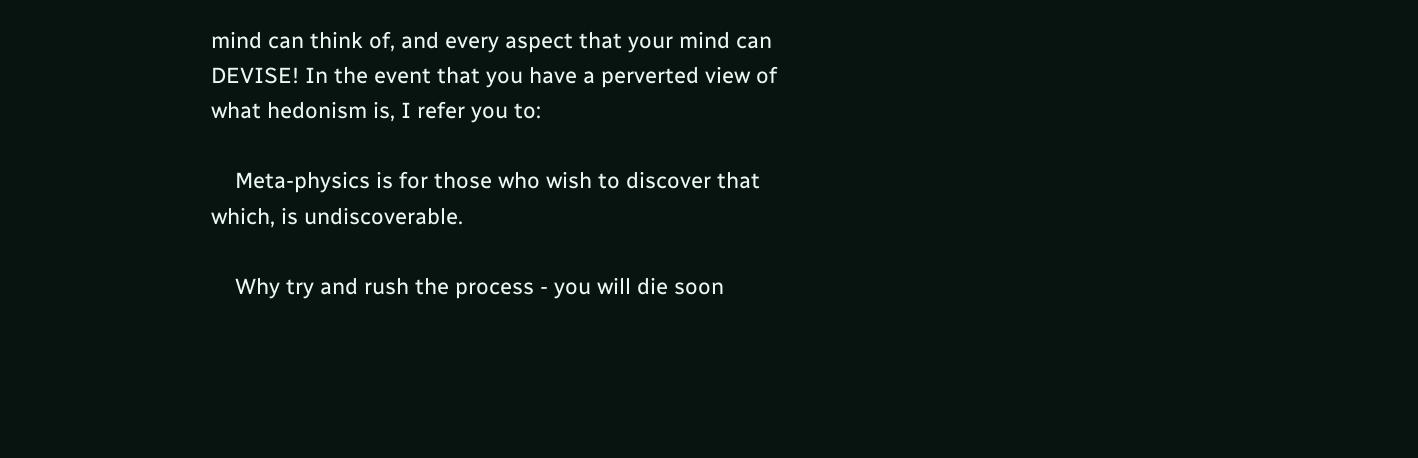mind can think of, and every aspect that your mind can DEVISE! In the event that you have a perverted view of what hedonism is, I refer you to:

    Meta-physics is for those who wish to discover that which, is undiscoverable.

    Why try and rush the process - you will die soon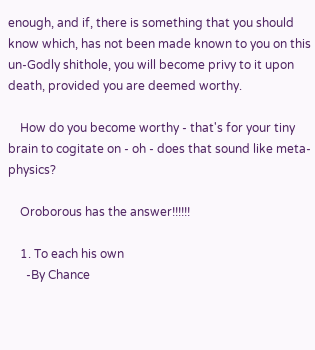enough, and if, there is something that you should know which, has not been made known to you on this un-Godly shithole, you will become privy to it upon death, provided you are deemed worthy.

    How do you become worthy - that's for your tiny brain to cogitate on - oh - does that sound like meta-physics?

    Oroborous has the answer!!!!!!

    1. To each his own
      -By Chance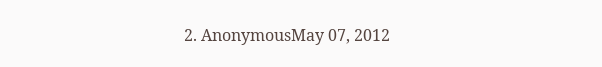2. AnonymousMay 07, 2012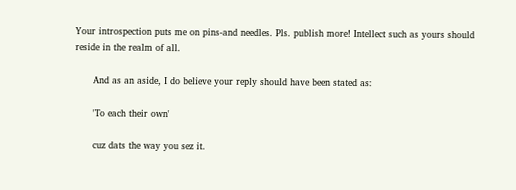Your introspection puts me on pins-and needles. Pls. publish more! Intellect such as yours should reside in the realm of all.

      And as an aside, I do believe your reply should have been stated as:

      'To each their own'

      cuz dats the way you sez it.